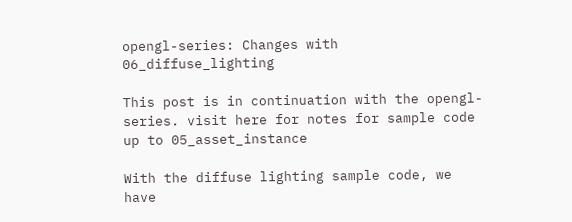opengl-series: Changes with 06_diffuse_lighting

This post is in continuation with the opengl-series. visit here for notes for sample code up to 05_asset_instance

With the diffuse lighting sample code, we have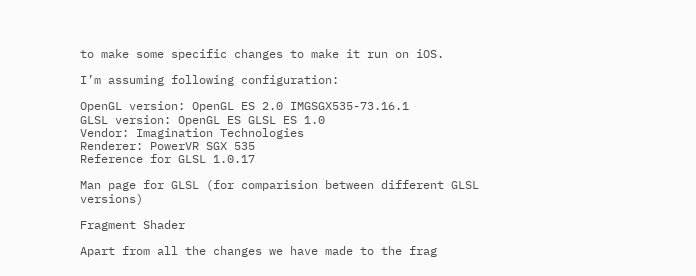to make some specific changes to make it run on iOS.

I’m assuming following configuration:

OpenGL version: OpenGL ES 2.0 IMGSGX535-73.16.1
GLSL version: OpenGL ES GLSL ES 1.0
Vendor: Imagination Technologies
Renderer: PowerVR SGX 535
Reference for GLSL 1.0.17

Man page for GLSL (for comparision between different GLSL versions)

Fragment Shader

Apart from all the changes we have made to the frag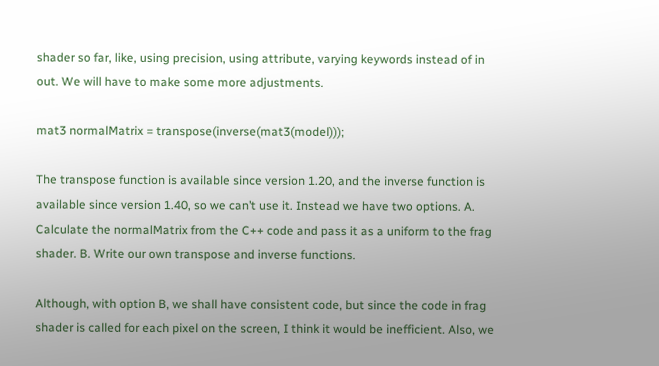shader so far, like, using precision, using attribute, varying keywords instead of in out. We will have to make some more adjustments.

mat3 normalMatrix = transpose(inverse(mat3(model)));

The transpose function is available since version 1.20, and the inverse function is available since version 1.40, so we can’t use it. Instead we have two options. A. Calculate the normalMatrix from the C++ code and pass it as a uniform to the frag shader. B. Write our own transpose and inverse functions.

Although, with option B, we shall have consistent code, but since the code in frag shader is called for each pixel on the screen, I think it would be inefficient. Also, we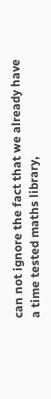can not ignore the fact that we already have a time tested maths library,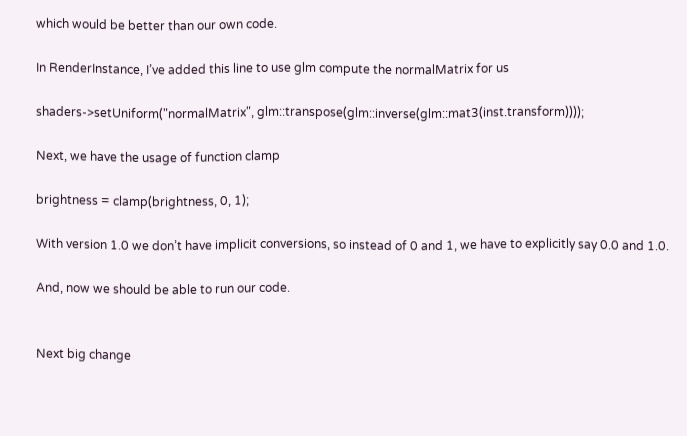which would be better than our own code.

In RenderInstance, I’ve added this line to use glm compute the normalMatrix for us

shaders->setUniform("normalMatrix", glm::transpose(glm::inverse(glm::mat3(inst.transform))));

Next, we have the usage of function clamp

brightness = clamp(brightness, 0, 1);

With version 1.0 we don’t have implicit conversions, so instead of 0 and 1, we have to explicitly say 0.0 and 1.0.

And, now we should be able to run our code.


Next big change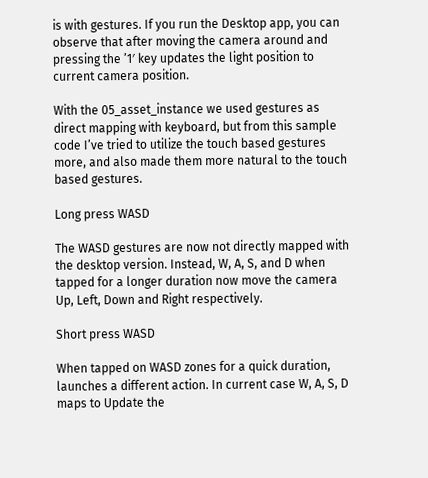is with gestures. If you run the Desktop app, you can observe that after moving the camera around and pressing the ’1′ key updates the light position to current camera position.

With the 05_asset_instance we used gestures as direct mapping with keyboard, but from this sample code I’ve tried to utilize the touch based gestures more, and also made them more natural to the touch based gestures.

Long press WASD

The WASD gestures are now not directly mapped with the desktop version. Instead, W, A, S, and D when tapped for a longer duration now move the camera Up, Left, Down and Right respectively.

Short press WASD

When tapped on WASD zones for a quick duration, launches a different action. In current case W, A, S, D maps to Update the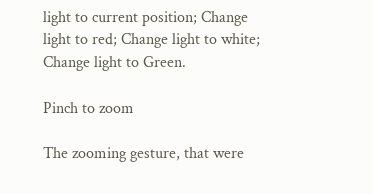light to current position; Change light to red; Change light to white; Change light to Green.

Pinch to zoom

The zooming gesture, that were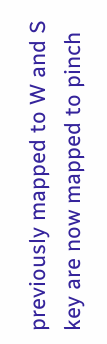previously mapped to W and S key are now mapped to pinch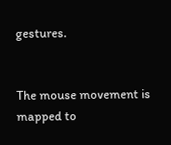gestures.


The mouse movement is mapped to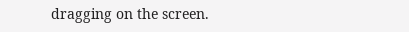dragging on the screen.